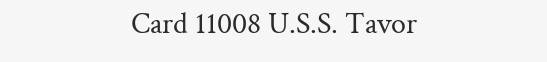Card 11008 U.S.S. Tavor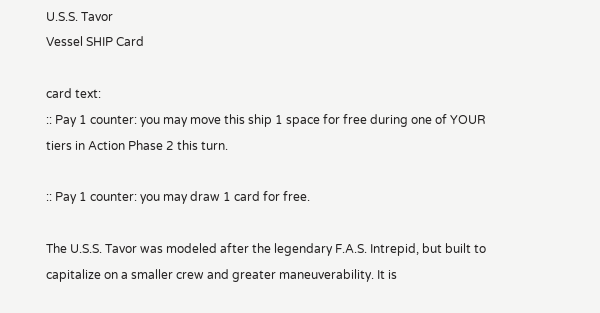U.S.S. Tavor
Vessel SHIP Card

card text:
:: Pay 1 counter: you may move this ship 1 space for free during one of YOUR tiers in Action Phase 2 this turn.

:: Pay 1 counter: you may draw 1 card for free.

The U.S.S. Tavor was modeled after the legendary F.A.S. Intrepid, but built to capitalize on a smaller crew and greater maneuverability. It is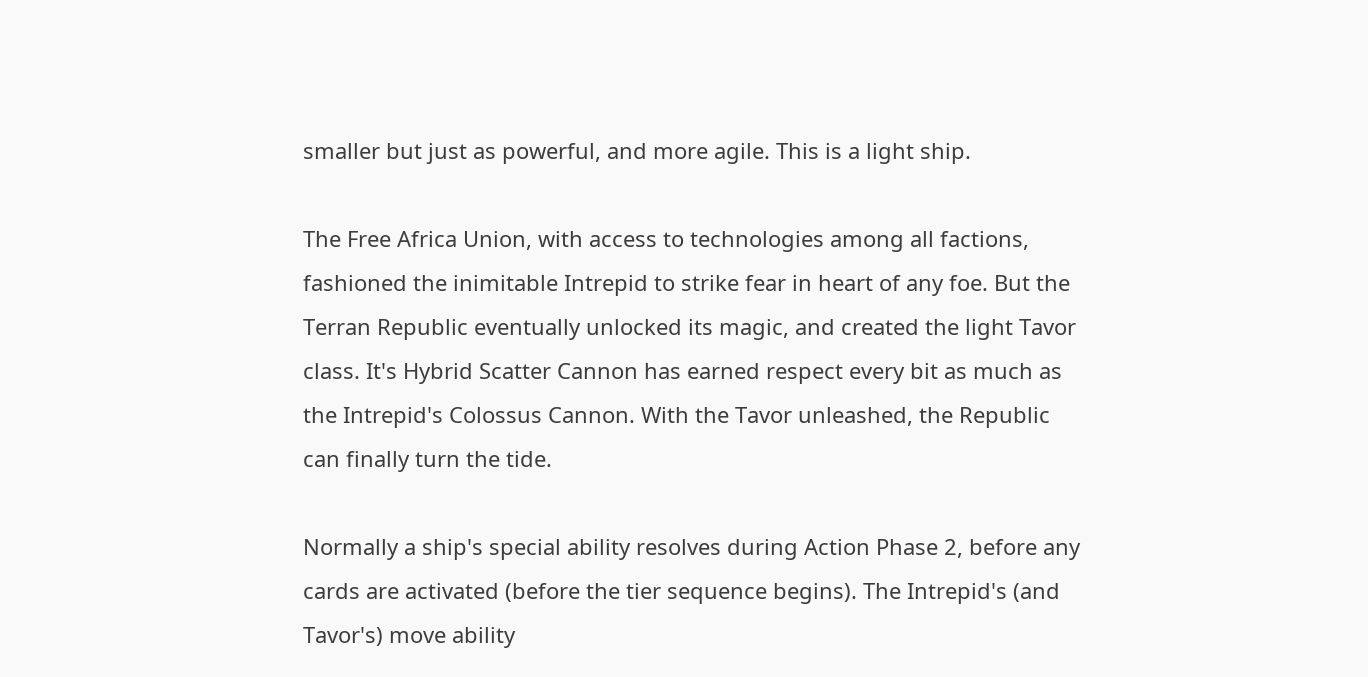smaller but just as powerful, and more agile. This is a light ship.

The Free Africa Union, with access to technologies among all factions, fashioned the inimitable Intrepid to strike fear in heart of any foe. But the Terran Republic eventually unlocked its magic, and created the light Tavor class. It's Hybrid Scatter Cannon has earned respect every bit as much as the Intrepid's Colossus Cannon. With the Tavor unleashed, the Republic can finally turn the tide.

Normally a ship's special ability resolves during Action Phase 2, before any cards are activated (before the tier sequence begins). The Intrepid's (and Tavor's) move ability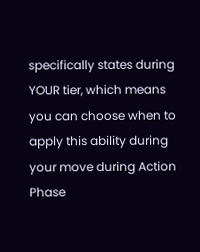specifically states during YOUR tier, which means you can choose when to apply this ability during your move during Action Phase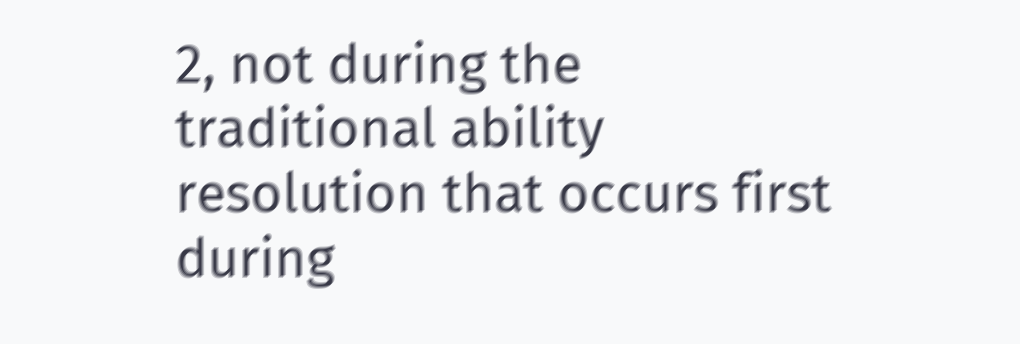2, not during the traditional ability resolution that occurs first during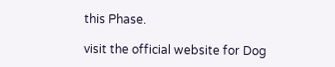this Phase.

visit the official website for Dog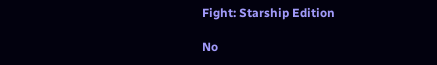Fight: Starship Edition

No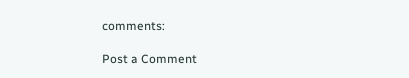comments:

Post a Comment